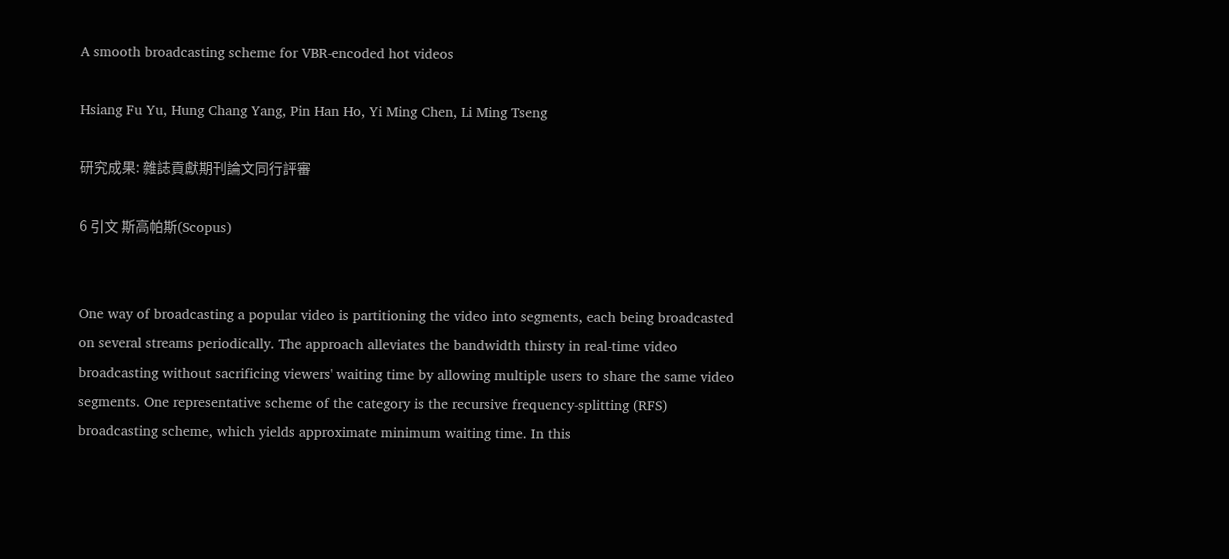A smooth broadcasting scheme for VBR-encoded hot videos

Hsiang Fu Yu, Hung Chang Yang, Pin Han Ho, Yi Ming Chen, Li Ming Tseng

研究成果: 雜誌貢獻期刊論文同行評審

6 引文 斯高帕斯(Scopus)


One way of broadcasting a popular video is partitioning the video into segments, each being broadcasted on several streams periodically. The approach alleviates the bandwidth thirsty in real-time video broadcasting without sacrificing viewers' waiting time by allowing multiple users to share the same video segments. One representative scheme of the category is the recursive frequency-splitting (RFS) broadcasting scheme, which yields approximate minimum waiting time. In this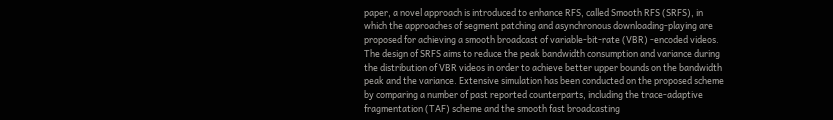paper, a novel approach is introduced to enhance RFS, called Smooth RFS (SRFS), in which the approaches of segment patching and asynchronous downloading-playing are proposed for achieving a smooth broadcast of variable-bit-rate (VBR) -encoded videos. The design of SRFS aims to reduce the peak bandwidth consumption and variance during the distribution of VBR videos in order to achieve better upper bounds on the bandwidth peak and the variance. Extensive simulation has been conducted on the proposed scheme by comparing a number of past reported counterparts, including the trace-adaptive fragmentation (TAF) scheme and the smooth fast broadcasting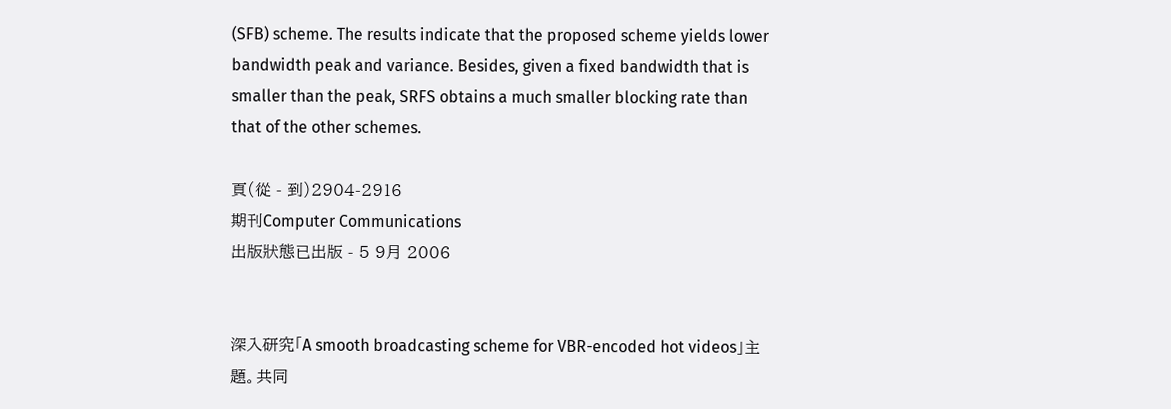(SFB) scheme. The results indicate that the proposed scheme yields lower bandwidth peak and variance. Besides, given a fixed bandwidth that is smaller than the peak, SRFS obtains a much smaller blocking rate than that of the other schemes.

頁(從 - 到)2904-2916
期刊Computer Communications
出版狀態已出版 - 5 9月 2006


深入研究「A smooth broadcasting scheme for VBR-encoded hot videos」主題。共同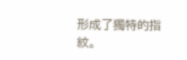形成了獨特的指紋。